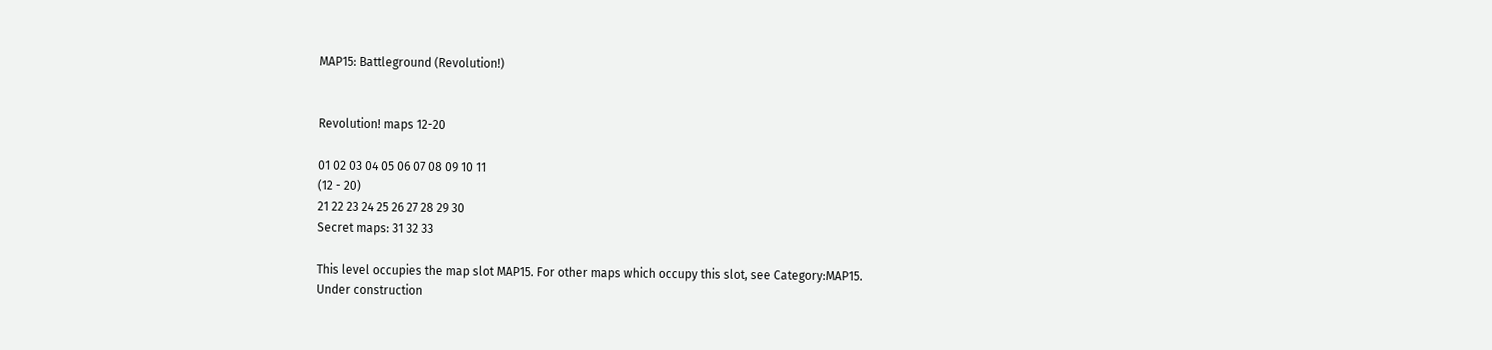MAP15: Battleground (Revolution!)


Revolution! maps 12-20

01 02 03 04 05 06 07 08 09 10 11
(12 - 20)
21 22 23 24 25 26 27 28 29 30
Secret maps: 31 32 33

This level occupies the map slot MAP15. For other maps which occupy this slot, see Category:MAP15.
Under construction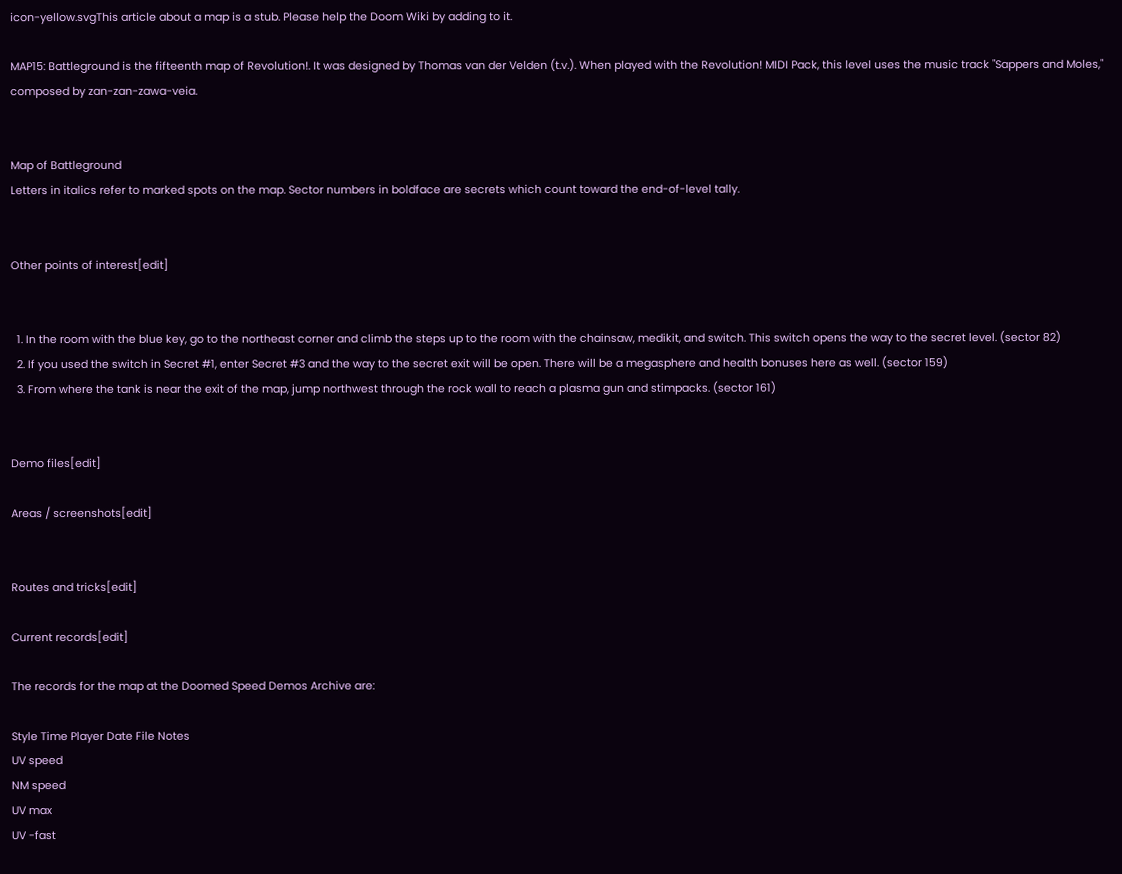icon-yellow.svgThis article about a map is a stub. Please help the Doom Wiki by adding to it.

MAP15: Battleground is the fifteenth map of Revolution!. It was designed by Thomas van der Velden (t.v.). When played with the Revolution! MIDI Pack, this level uses the music track "Sappers and Moles," composed by zan-zan-zawa-veia.


Map of Battleground
Letters in italics refer to marked spots on the map. Sector numbers in boldface are secrets which count toward the end-of-level tally.


Other points of interest[edit]


  1. In the room with the blue key, go to the northeast corner and climb the steps up to the room with the chainsaw, medikit, and switch. This switch opens the way to the secret level. (sector 82)
  2. If you used the switch in Secret #1, enter Secret #3 and the way to the secret exit will be open. There will be a megasphere and health bonuses here as well. (sector 159)
  3. From where the tank is near the exit of the map, jump northwest through the rock wall to reach a plasma gun and stimpacks. (sector 161)


Demo files[edit]

Areas / screenshots[edit]


Routes and tricks[edit]

Current records[edit]

The records for the map at the Doomed Speed Demos Archive are:

Style Time Player Date File Notes
UV speed
NM speed
UV max
UV -fast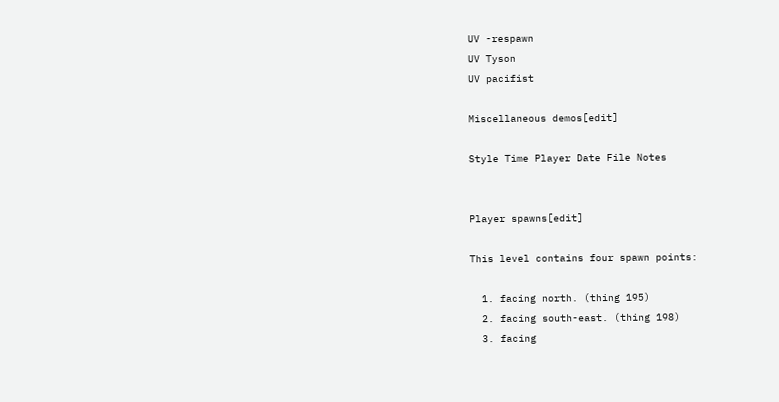UV -respawn
UV Tyson
UV pacifist

Miscellaneous demos[edit]

Style Time Player Date File Notes


Player spawns[edit]

This level contains four spawn points:

  1. facing north. (thing 195)
  2. facing south-east. (thing 198)
  3. facing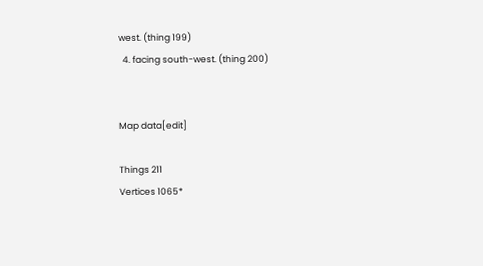west. (thing 199)
  4. facing south-west. (thing 200)


Map data[edit]

Things 211
Vertices 1065*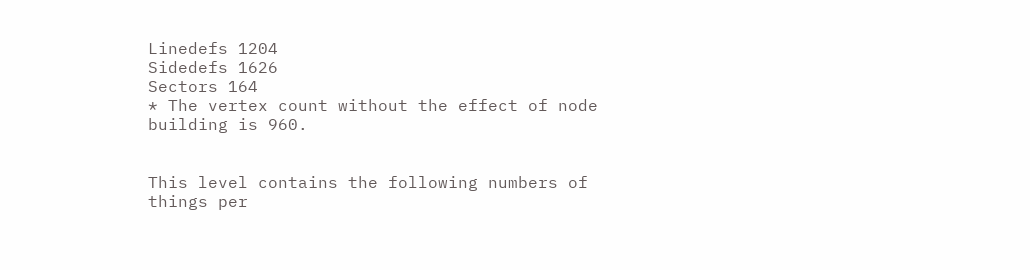Linedefs 1204
Sidedefs 1626
Sectors 164
* The vertex count without the effect of node building is 960.


This level contains the following numbers of things per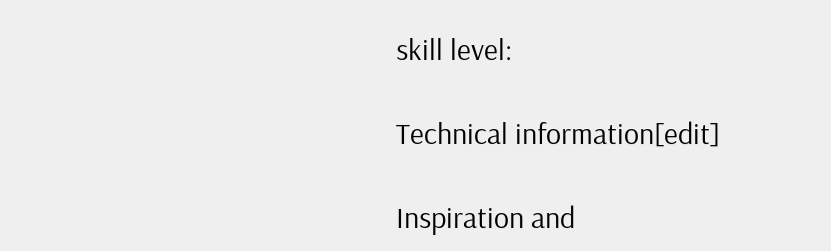skill level:

Technical information[edit]

Inspiration and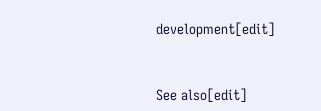development[edit]


See also[edit]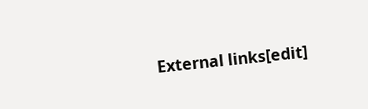External links[edit]